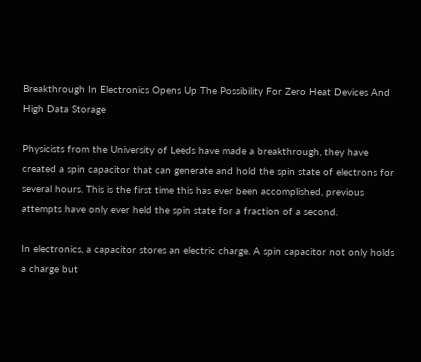Breakthrough In Electronics Opens Up The Possibility For Zero Heat Devices And High Data Storage

Physicists from the University of Leeds have made a breakthrough, they have created a spin capacitor that can generate and hold the spin state of electrons for several hours. This is the first time this has ever been accomplished, previous attempts have only ever held the spin state for a fraction of a second.

In electronics, a capacitor stores an electric charge. A spin capacitor not only holds a charge but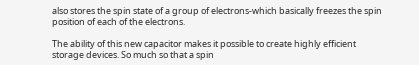also stores the spin state of a group of electrons-which basically freezes the spin position of each of the electrons.

The ability of this new capacitor makes it possible to create highly efficient storage devices. So much so that a spin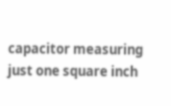capacitor measuring just one square inch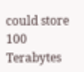could store 100 Terabytes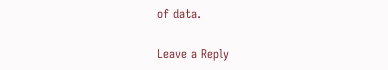of data.

Leave a Reply